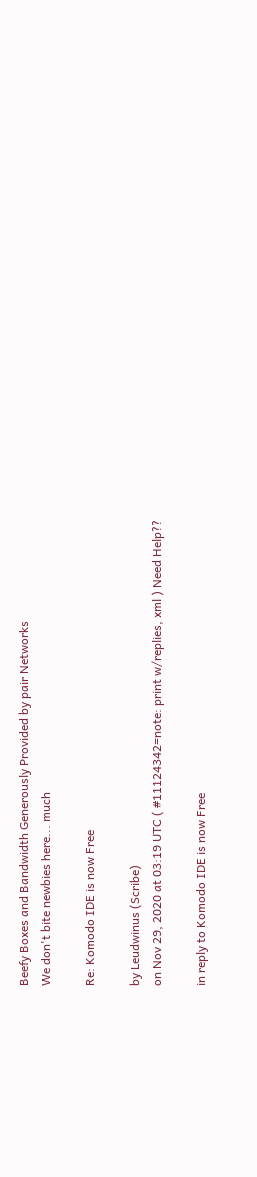Beefy Boxes and Bandwidth Generously Provided by pair Networks
We don't bite newbies here... much

Re: Komodo IDE is now Free

by Leudwinus (Scribe)
on Nov 29, 2020 at 03:19 UTC ( #11124342=note: print w/replies, xml ) Need Help??

in reply to Komodo IDE is now Free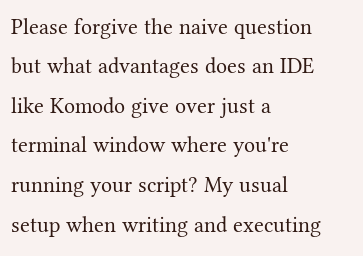Please forgive the naive question but what advantages does an IDE like Komodo give over just a terminal window where you're running your script? My usual setup when writing and executing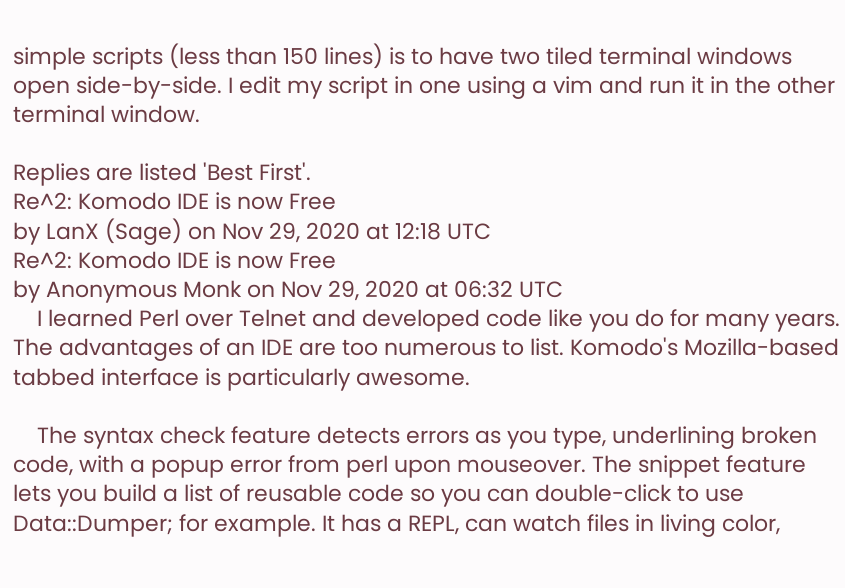simple scripts (less than 150 lines) is to have two tiled terminal windows open side-by-side. I edit my script in one using a vim and run it in the other terminal window.

Replies are listed 'Best First'.
Re^2: Komodo IDE is now Free
by LanX (Sage) on Nov 29, 2020 at 12:18 UTC
Re^2: Komodo IDE is now Free
by Anonymous Monk on Nov 29, 2020 at 06:32 UTC
    I learned Perl over Telnet and developed code like you do for many years. The advantages of an IDE are too numerous to list. Komodo's Mozilla-based tabbed interface is particularly awesome.

    The syntax check feature detects errors as you type, underlining broken code, with a popup error from perl upon mouseover. The snippet feature lets you build a list of reusable code so you can double-click to use Data::Dumper; for example. It has a REPL, can watch files in living color,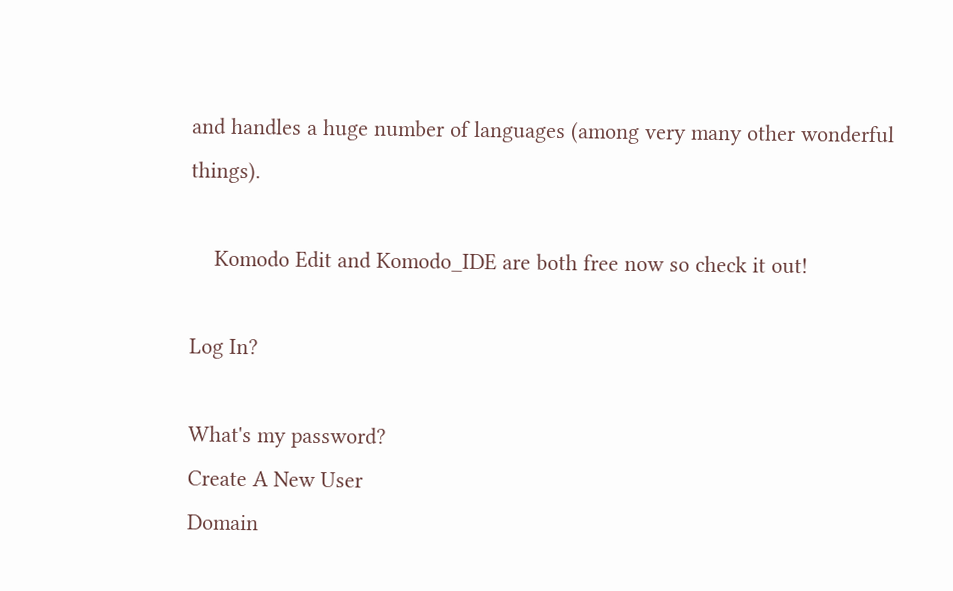and handles a huge number of languages (among very many other wonderful things).

    Komodo Edit and Komodo_IDE are both free now so check it out!

Log In?

What's my password?
Create A New User
Domain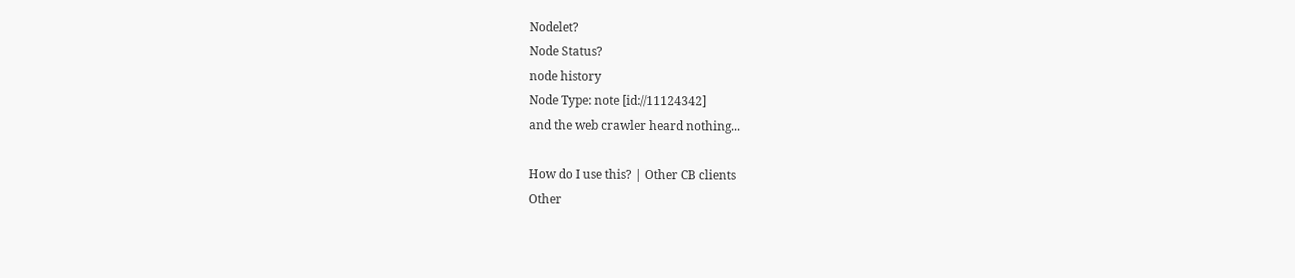Nodelet?
Node Status?
node history
Node Type: note [id://11124342]
and the web crawler heard nothing...

How do I use this? | Other CB clients
Other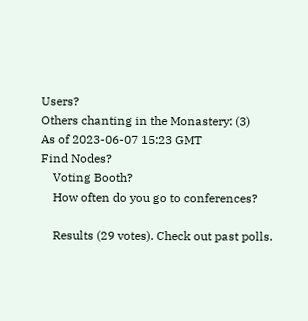Users?
Others chanting in the Monastery: (3)
As of 2023-06-07 15:23 GMT
Find Nodes?
    Voting Booth?
    How often do you go to conferences?

    Results (29 votes). Check out past polls.